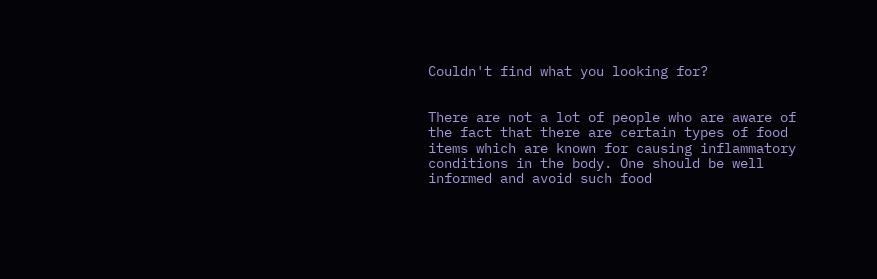Couldn't find what you looking for?


There are not a lot of people who are aware of the fact that there are certain types of food items which are known for causing inflammatory conditions in the body. One should be well informed and avoid such food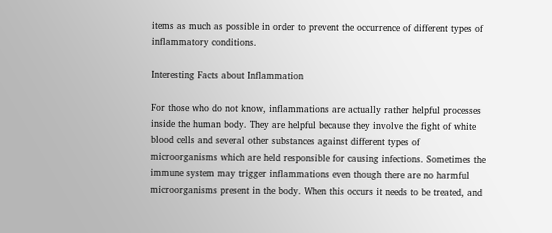items as much as possible in order to prevent the occurrence of different types of inflammatory conditions.

Interesting Facts about Inflammation

For those who do not know, inflammations are actually rather helpful processes inside the human body. They are helpful because they involve the fight of white blood cells and several other substances against different types of microorganisms which are held responsible for causing infections. Sometimes the immune system may trigger inflammations even though there are no harmful microorganisms present in the body. When this occurs it needs to be treated, and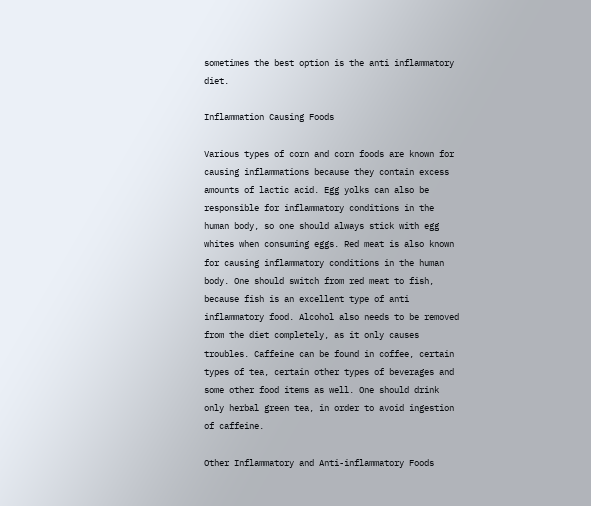sometimes the best option is the anti inflammatory diet.

Inflammation Causing Foods

Various types of corn and corn foods are known for causing inflammations because they contain excess amounts of lactic acid. Egg yolks can also be responsible for inflammatory conditions in the human body, so one should always stick with egg whites when consuming eggs. Red meat is also known for causing inflammatory conditions in the human body. One should switch from red meat to fish, because fish is an excellent type of anti inflammatory food. Alcohol also needs to be removed from the diet completely, as it only causes troubles. Caffeine can be found in coffee, certain types of tea, certain other types of beverages and some other food items as well. One should drink only herbal green tea, in order to avoid ingestion of caffeine.

Other Inflammatory and Anti-inflammatory Foods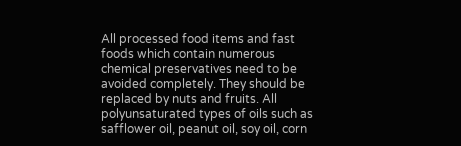All processed food items and fast foods which contain numerous chemical preservatives need to be avoided completely. They should be replaced by nuts and fruits. All polyunsaturated types of oils such as safflower oil, peanut oil, soy oil, corn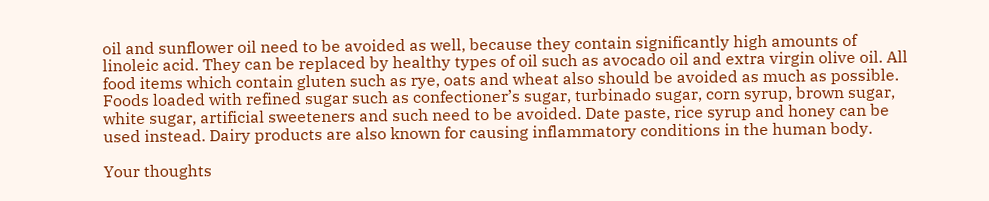oil and sunflower oil need to be avoided as well, because they contain significantly high amounts of linoleic acid. They can be replaced by healthy types of oil such as avocado oil and extra virgin olive oil. All food items which contain gluten such as rye, oats and wheat also should be avoided as much as possible. Foods loaded with refined sugar such as confectioner’s sugar, turbinado sugar, corn syrup, brown sugar, white sugar, artificial sweeteners and such need to be avoided. Date paste, rice syrup and honey can be used instead. Dairy products are also known for causing inflammatory conditions in the human body.

Your thoughts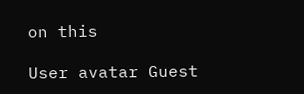on this

User avatar Guest